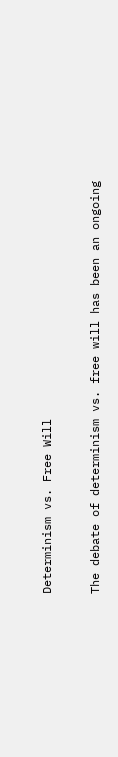Determinism vs. Free Will

The debate of determinism vs. free will has been an ongoing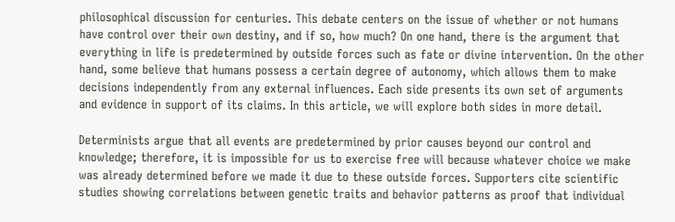philosophical discussion for centuries. This debate centers on the issue of whether or not humans have control over their own destiny, and if so, how much? On one hand, there is the argument that everything in life is predetermined by outside forces such as fate or divine intervention. On the other hand, some believe that humans possess a certain degree of autonomy, which allows them to make decisions independently from any external influences. Each side presents its own set of arguments and evidence in support of its claims. In this article, we will explore both sides in more detail.

Determinists argue that all events are predetermined by prior causes beyond our control and knowledge; therefore, it is impossible for us to exercise free will because whatever choice we make was already determined before we made it due to these outside forces. Supporters cite scientific studies showing correlations between genetic traits and behavior patterns as proof that individual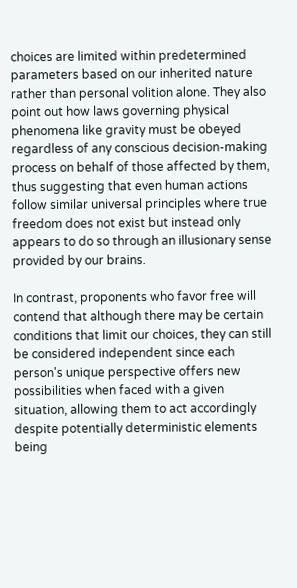choices are limited within predetermined parameters based on our inherited nature rather than personal volition alone. They also point out how laws governing physical phenomena like gravity must be obeyed regardless of any conscious decision-making process on behalf of those affected by them, thus suggesting that even human actions follow similar universal principles where true freedom does not exist but instead only appears to do so through an illusionary sense provided by our brains.

In contrast, proponents who favor free will contend that although there may be certain conditions that limit our choices, they can still be considered independent since each person's unique perspective offers new possibilities when faced with a given situation, allowing them to act accordingly despite potentially deterministic elements being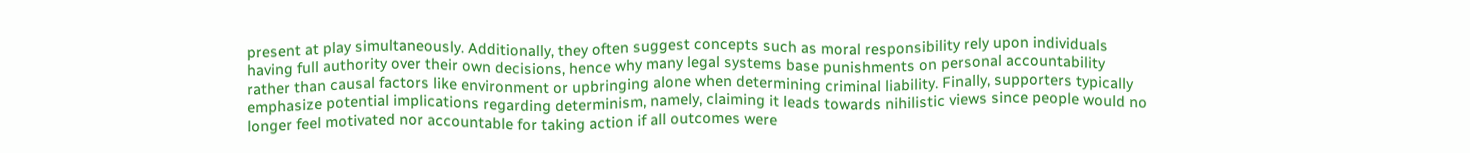present at play simultaneously. Additionally, they often suggest concepts such as moral responsibility rely upon individuals having full authority over their own decisions, hence why many legal systems base punishments on personal accountability rather than causal factors like environment or upbringing alone when determining criminal liability. Finally, supporters typically emphasize potential implications regarding determinism, namely, claiming it leads towards nihilistic views since people would no longer feel motivated nor accountable for taking action if all outcomes were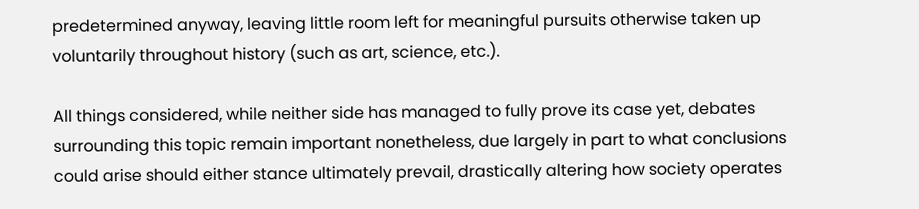predetermined anyway, leaving little room left for meaningful pursuits otherwise taken up voluntarily throughout history (such as art, science, etc.).

All things considered, while neither side has managed to fully prove its case yet, debates surrounding this topic remain important nonetheless, due largely in part to what conclusions could arise should either stance ultimately prevail, drastically altering how society operates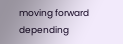moving forward depending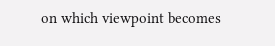on which viewpoint becomes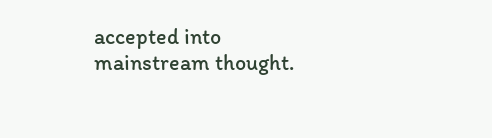accepted into mainstream thought.